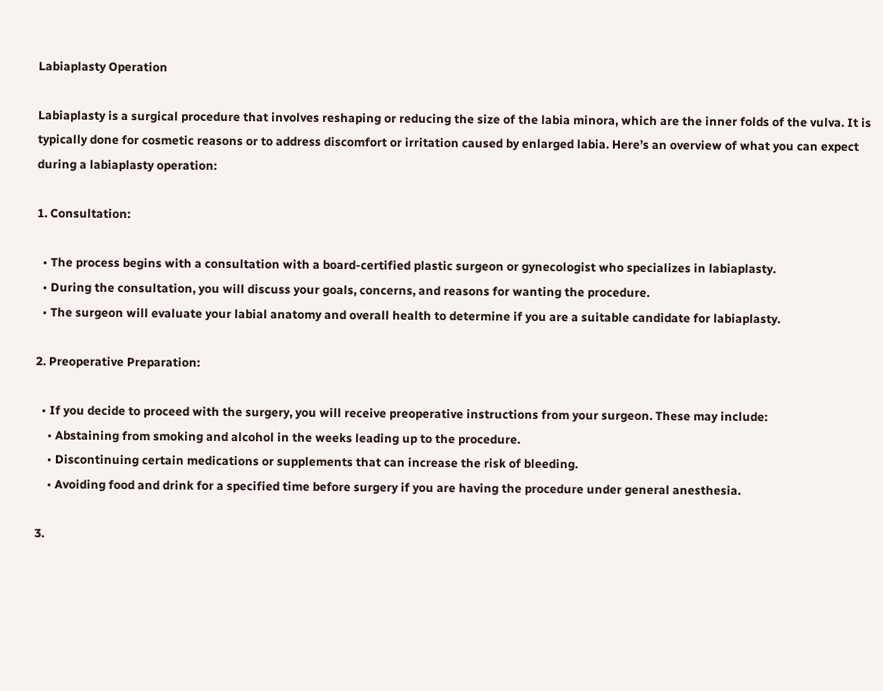Labiaplasty Operation

Labiaplasty is a surgical procedure that involves reshaping or reducing the size of the labia minora, which are the inner folds of the vulva. It is typically done for cosmetic reasons or to address discomfort or irritation caused by enlarged labia. Here’s an overview of what you can expect during a labiaplasty operation:

1. Consultation:

  • The process begins with a consultation with a board-certified plastic surgeon or gynecologist who specializes in labiaplasty.
  • During the consultation, you will discuss your goals, concerns, and reasons for wanting the procedure.
  • The surgeon will evaluate your labial anatomy and overall health to determine if you are a suitable candidate for labiaplasty.

2. Preoperative Preparation:

  • If you decide to proceed with the surgery, you will receive preoperative instructions from your surgeon. These may include:
    • Abstaining from smoking and alcohol in the weeks leading up to the procedure.
    • Discontinuing certain medications or supplements that can increase the risk of bleeding.
    • Avoiding food and drink for a specified time before surgery if you are having the procedure under general anesthesia.

3.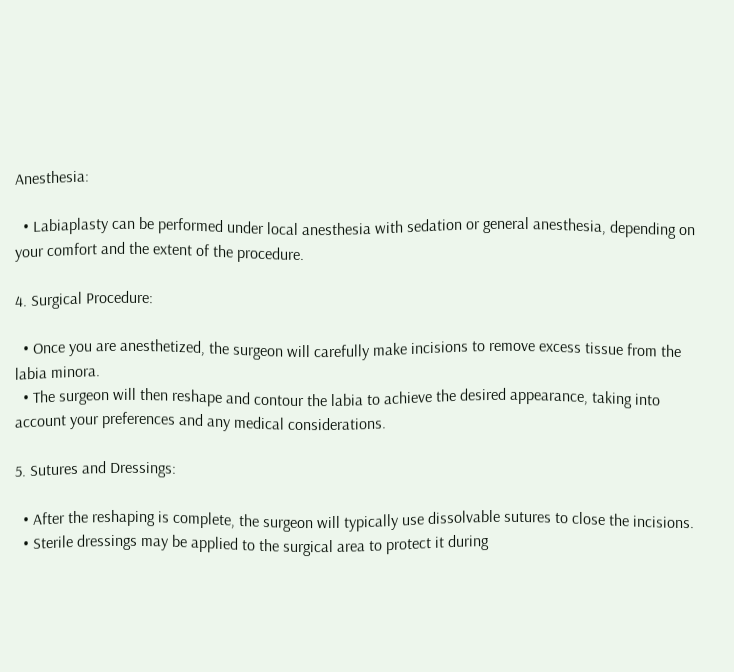Anesthesia:

  • Labiaplasty can be performed under local anesthesia with sedation or general anesthesia, depending on your comfort and the extent of the procedure.

4. Surgical Procedure:

  • Once you are anesthetized, the surgeon will carefully make incisions to remove excess tissue from the labia minora.
  • The surgeon will then reshape and contour the labia to achieve the desired appearance, taking into account your preferences and any medical considerations.

5. Sutures and Dressings:

  • After the reshaping is complete, the surgeon will typically use dissolvable sutures to close the incisions.
  • Sterile dressings may be applied to the surgical area to protect it during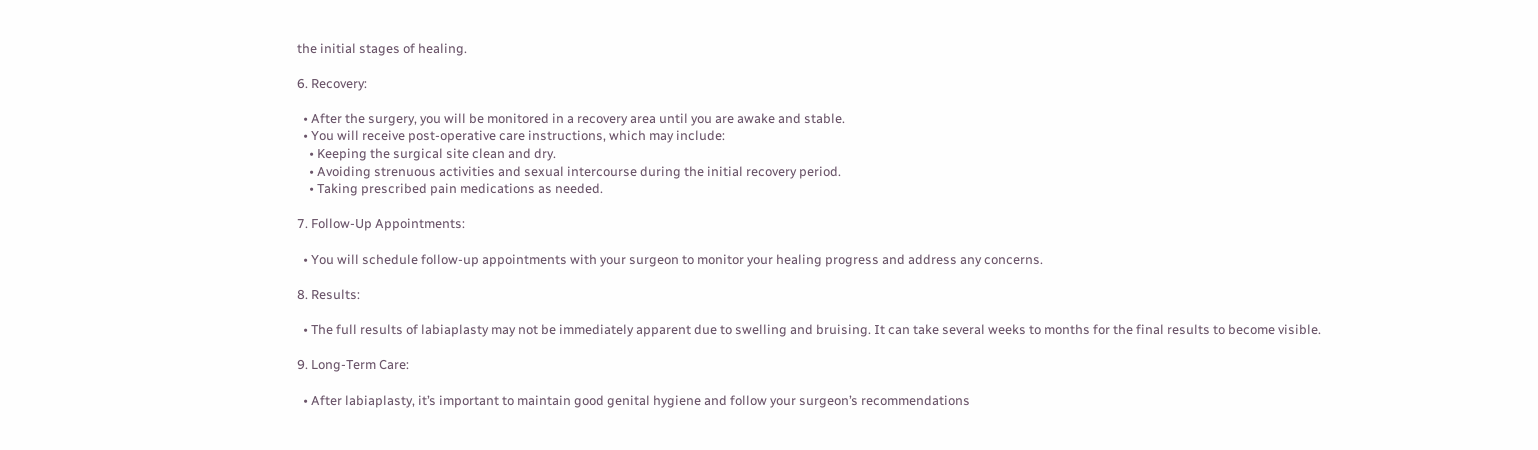the initial stages of healing.

6. Recovery:

  • After the surgery, you will be monitored in a recovery area until you are awake and stable.
  • You will receive post-operative care instructions, which may include:
    • Keeping the surgical site clean and dry.
    • Avoiding strenuous activities and sexual intercourse during the initial recovery period.
    • Taking prescribed pain medications as needed.

7. Follow-Up Appointments:

  • You will schedule follow-up appointments with your surgeon to monitor your healing progress and address any concerns.

8. Results:

  • The full results of labiaplasty may not be immediately apparent due to swelling and bruising. It can take several weeks to months for the final results to become visible.

9. Long-Term Care:

  • After labiaplasty, it’s important to maintain good genital hygiene and follow your surgeon’s recommendations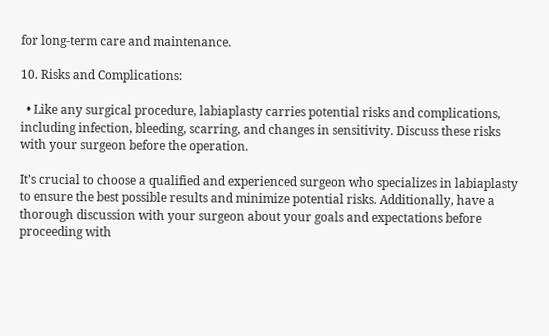for long-term care and maintenance.

10. Risks and Complications:

  • Like any surgical procedure, labiaplasty carries potential risks and complications, including infection, bleeding, scarring, and changes in sensitivity. Discuss these risks with your surgeon before the operation.

It’s crucial to choose a qualified and experienced surgeon who specializes in labiaplasty to ensure the best possible results and minimize potential risks. Additionally, have a thorough discussion with your surgeon about your goals and expectations before proceeding with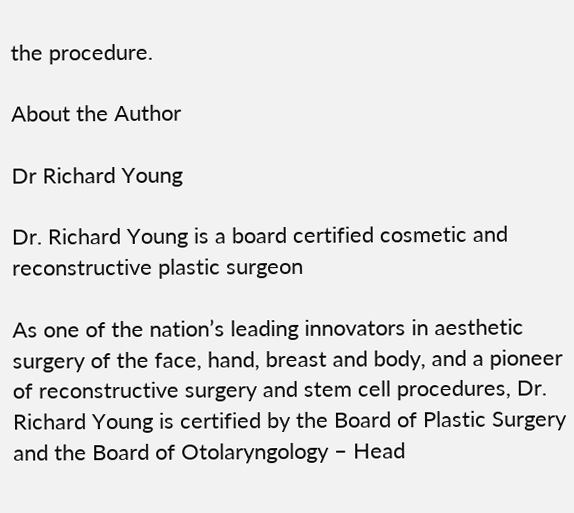the procedure.

About the Author

Dr Richard Young

Dr. Richard Young is a board certified cosmetic and reconstructive plastic surgeon

As one of the nation’s leading innovators in aesthetic surgery of the face, hand, breast and body, and a pioneer of reconstructive surgery and stem cell procedures, Dr. Richard Young is certified by the Board of Plastic Surgery and the Board of Otolaryngology – Head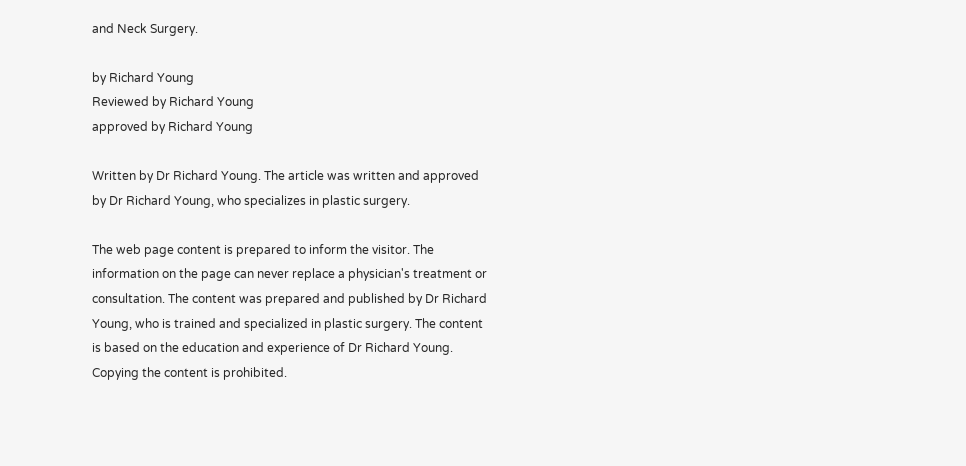and Neck Surgery.

by Richard Young
Reviewed by Richard Young
approved by Richard Young

Written by Dr Richard Young. The article was written and approved by Dr Richard Young, who specializes in plastic surgery.

The web page content is prepared to inform the visitor. The information on the page can never replace a physician's treatment or consultation. The content was prepared and published by Dr Richard Young, who is trained and specialized in plastic surgery. The content is based on the education and experience of Dr Richard Young. Copying the content is prohibited.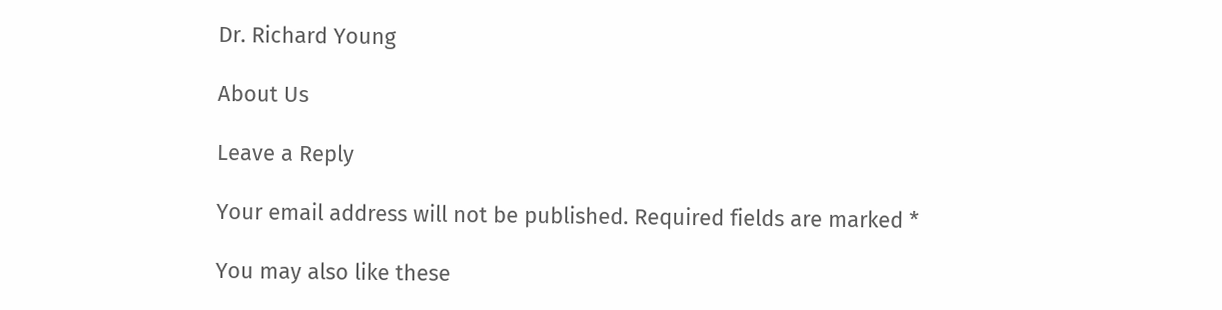Dr. Richard Young

About Us

Leave a Reply

Your email address will not be published. Required fields are marked *

You may also like these